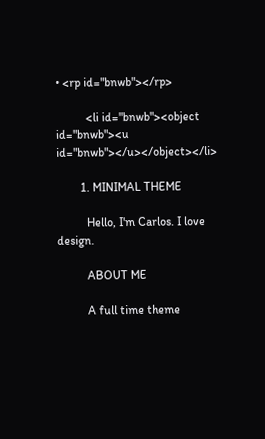• <rp id="bnwb"></rp>

          <li id="bnwb"><object id="bnwb"><u id="bnwb"></u></object></li>

        1. MINIMAL THEME

          Hello, I'm Carlos. I love design.

          ABOUT ME

          A full time theme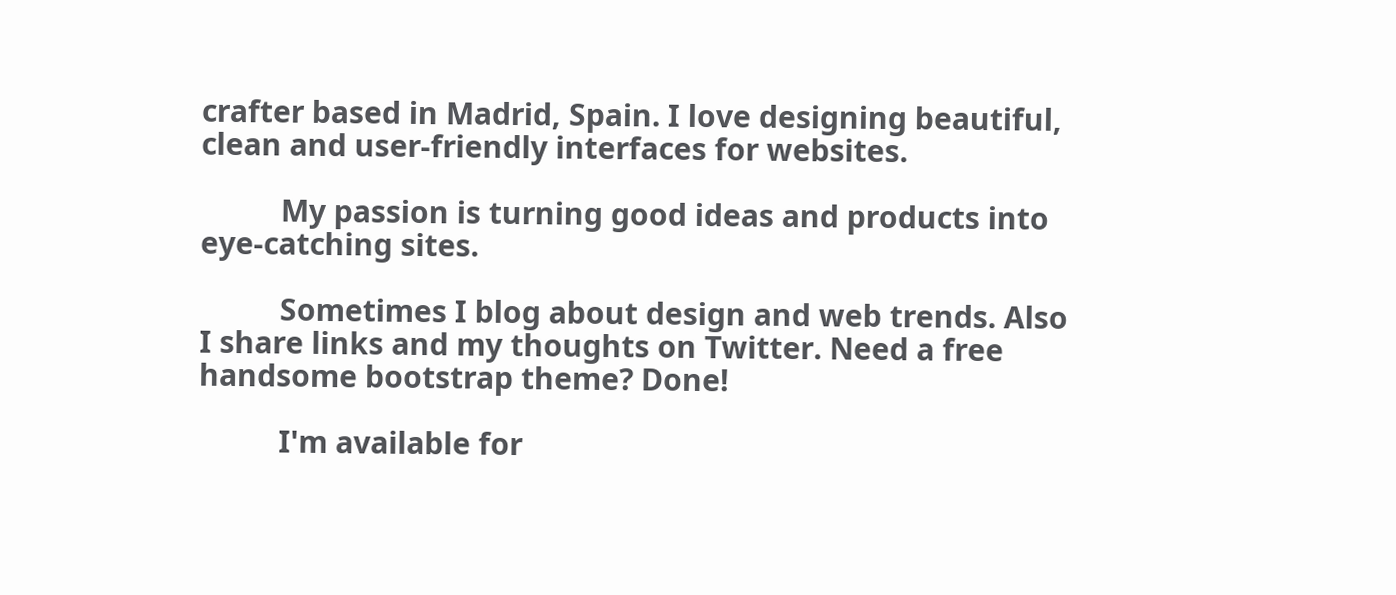crafter based in Madrid, Spain. I love designing beautiful, clean and user-friendly interfaces for websites.

          My passion is turning good ideas and products into eye-catching sites.

          Sometimes I blog about design and web trends. Also I share links and my thoughts on Twitter. Need a free handsome bootstrap theme? Done!

          I'm available for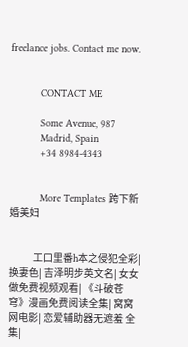freelance jobs. Contact me now.


          CONTACT ME

          Some Avenue, 987
          Madrid, Spain
          +34 8984-4343


          More Templates 跨下新婚美妇


            工口里番h本之侵犯全彩| 换妻色| 吉泽明步英文名| 女女做免费视频观看| 《斗破苍穹》漫画免费阅读全集| 窝窝网电影| 恋爱辅助器无遮羞 全集|